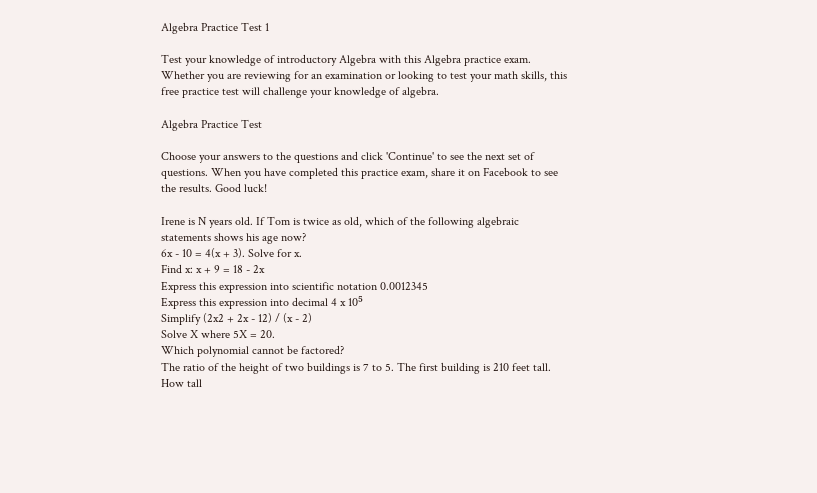Algebra Practice Test 1

Test your knowledge of introductory Algebra with this Algebra practice exam. Whether you are reviewing for an examination or looking to test your math skills, this free practice test will challenge your knowledge of algebra.

Algebra Practice Test

Choose your answers to the questions and click 'Continue' to see the next set of questions. When you have completed this practice exam, share it on Facebook to see the results. Good luck!

Irene is N years old. If Tom is twice as old, which of the following algebraic statements shows his age now?
6x - 10 = 4(x + 3). Solve for x.
Find x: x + 9 = 18 - 2x
Express this expression into scientific notation 0.0012345
Express this expression into decimal 4 x 10⁵
Simplify (2x2 + 2x - 12) / (x - 2)
Solve X where 5X = 20.
Which polynomial cannot be factored?
The ratio of the height of two buildings is 7 to 5. The first building is 210 feet tall. How tall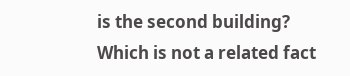is the second building?
Which is not a related fact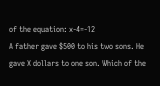of the equation: x-4=-12
A father gave $500 to his two sons. He gave X dollars to one son. Which of the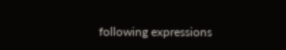following expressions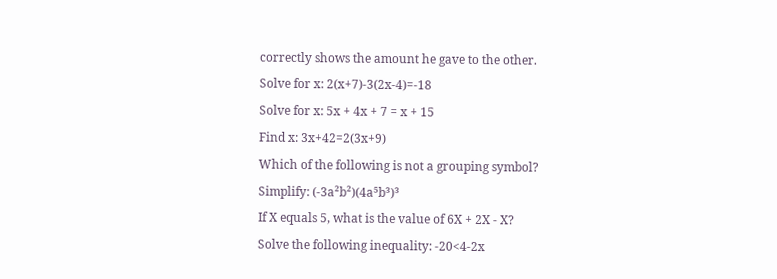correctly shows the amount he gave to the other.
Solve for x: 2(x+7)-3(2x-4)=-18
Solve for x: 5x + 4x + 7 = x + 15
Find x: 3x+42=2(3x+9)
Which of the following is not a grouping symbol?
Simplify: (-3a²b²)(4a⁵b³)³
If X equals 5, what is the value of 6X + 2X - X?
Solve the following inequality: -20<4-2x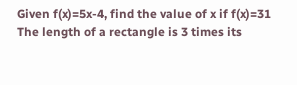Given f(x)=5x-4, find the value of x if f(x)=31
The length of a rectangle is 3 times its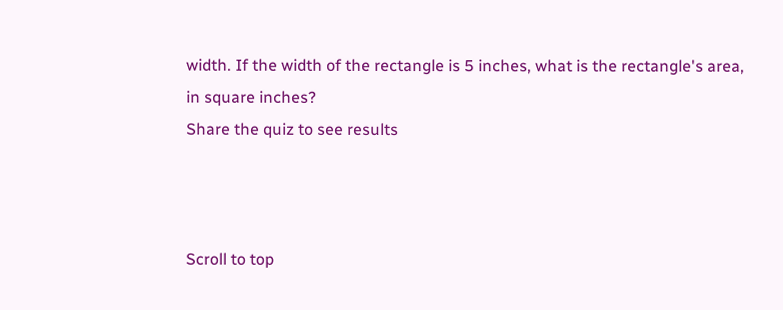width. If the width of the rectangle is 5 inches, what is the rectangle's area, in square inches?
Share the quiz to see results



Scroll to top